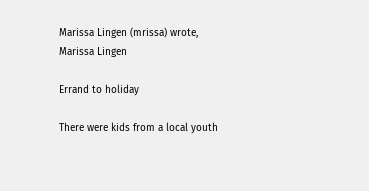Marissa Lingen (mrissa) wrote,
Marissa Lingen

Errand to holiday

There were kids from a local youth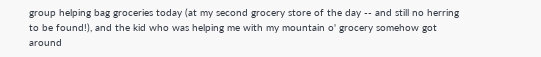group helping bag groceries today (at my second grocery store of the day -- and still no herring to be found!), and the kid who was helping me with my mountain o' grocery somehow got around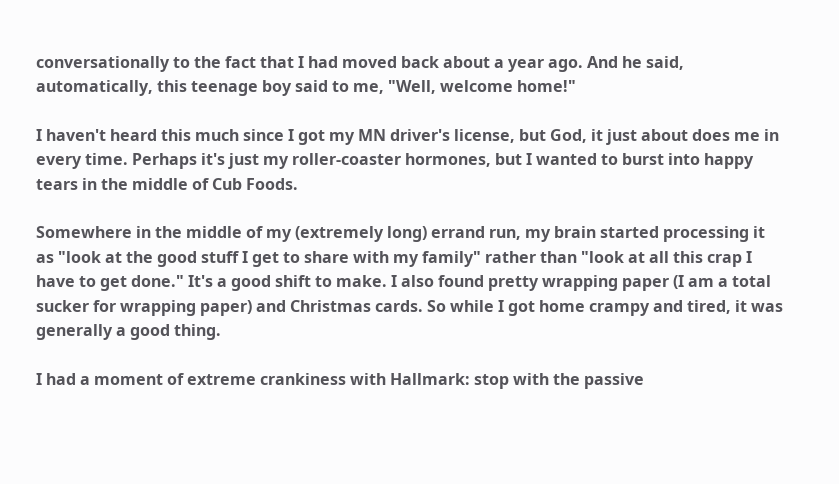conversationally to the fact that I had moved back about a year ago. And he said, automatically, this teenage boy said to me, "Well, welcome home!"

I haven't heard this much since I got my MN driver's license, but God, it just about does me in every time. Perhaps it's just my roller-coaster hormones, but I wanted to burst into happy tears in the middle of Cub Foods.

Somewhere in the middle of my (extremely long) errand run, my brain started processing it as "look at the good stuff I get to share with my family" rather than "look at all this crap I have to get done." It's a good shift to make. I also found pretty wrapping paper (I am a total sucker for wrapping paper) and Christmas cards. So while I got home crampy and tired, it was generally a good thing.

I had a moment of extreme crankiness with Hallmark: stop with the passive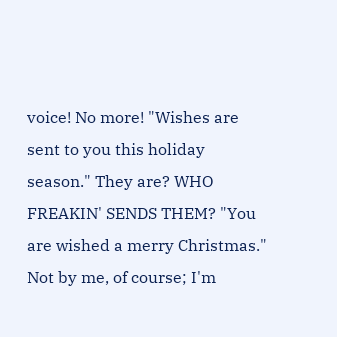voice! No more! "Wishes are sent to you this holiday season." They are? WHO FREAKIN' SENDS THEM? "You are wished a merry Christmas." Not by me, of course; I'm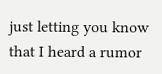just letting you know that I heard a rumor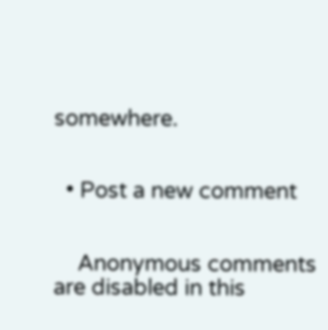somewhere.


  • Post a new comment


    Anonymous comments are disabled in this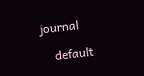journal

    default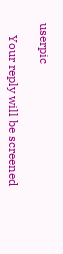userpic

    Your reply will be screened